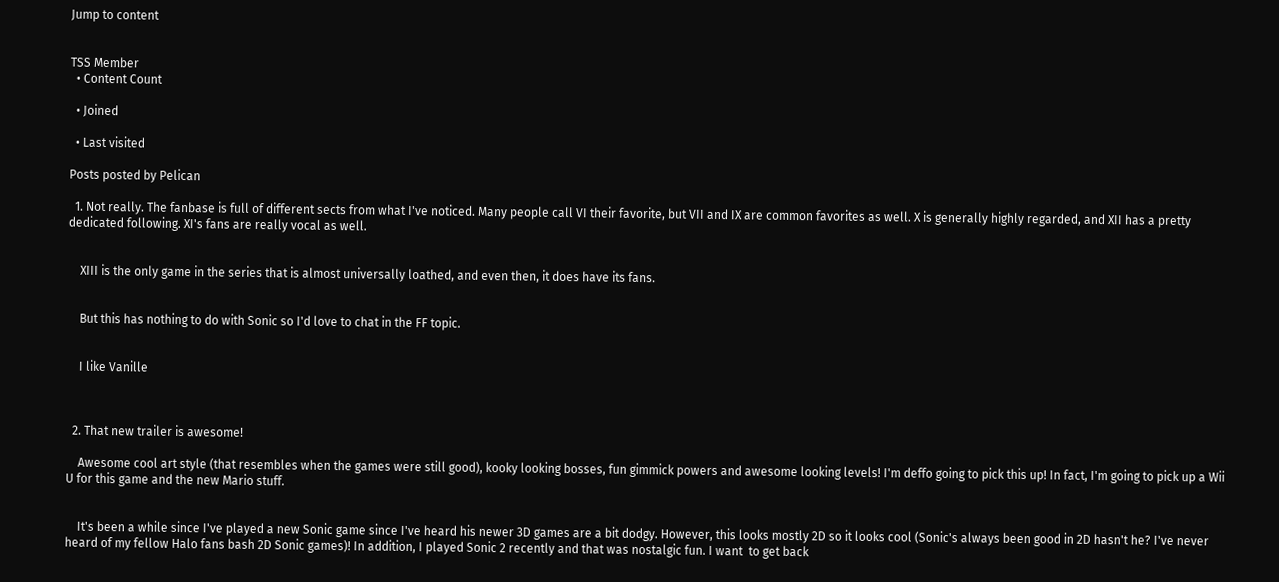Jump to content


TSS Member
  • Content Count

  • Joined

  • Last visited

Posts posted by Pelican

  1. Not really. The fanbase is full of different sects from what I've noticed. Many people call VI their favorite, but VII and IX are common favorites as well. X is generally highly regarded, and XII has a pretty dedicated following. XI's fans are really vocal as well.


    XIII is the only game in the series that is almost universally loathed, and even then, it does have its fans.


    But this has nothing to do with Sonic so I'd love to chat in the FF topic.


    I like Vanille



  2. That new trailer is awesome!

    Awesome cool art style (that resembles when the games were still good), kooky looking bosses, fun gimmick powers and awesome looking levels! I'm deffo going to pick this up! In fact, I'm going to pick up a Wii U for this game and the new Mario stuff.


    It's been a while since I've played a new Sonic game since I've heard his newer 3D games are a bit dodgy. However, this looks mostly 2D so it looks cool (Sonic's always been good in 2D hasn't he? I've never heard of my fellow Halo fans bash 2D Sonic games)! In addition, I played Sonic 2 recently and that was nostalgic fun. I want  to get back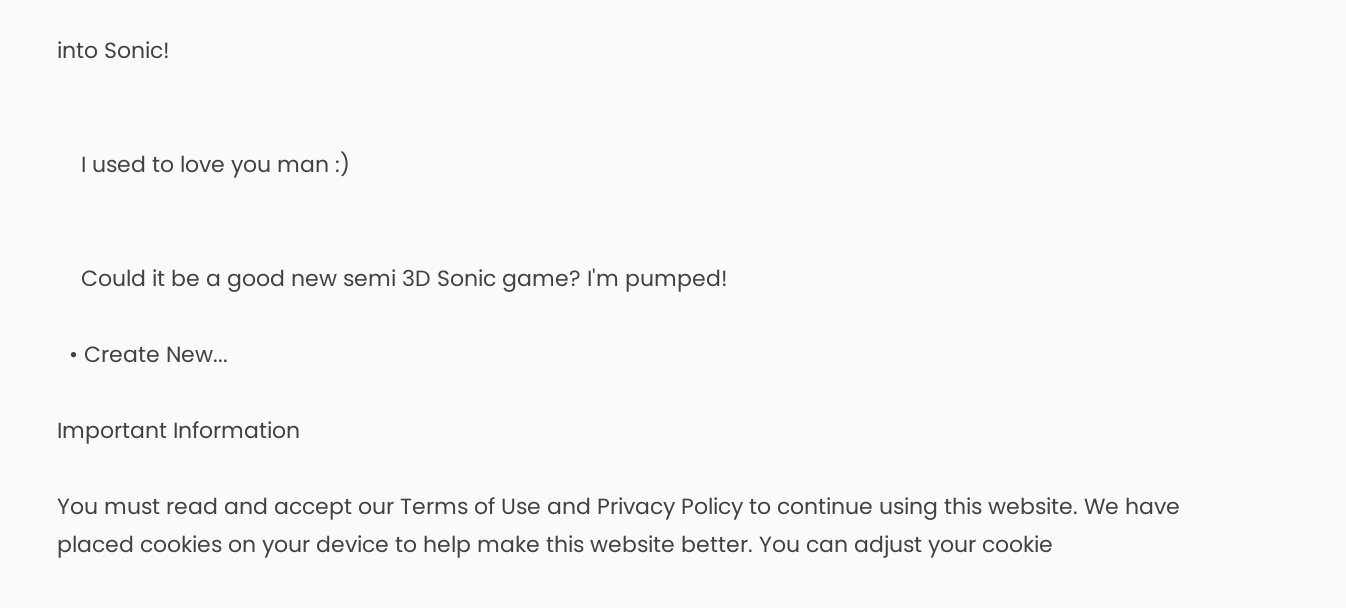into Sonic!


    I used to love you man :)


    Could it be a good new semi 3D Sonic game? I'm pumped!

  • Create New...

Important Information

You must read and accept our Terms of Use and Privacy Policy to continue using this website. We have placed cookies on your device to help make this website better. You can adjust your cookie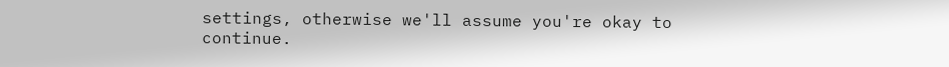settings, otherwise we'll assume you're okay to continue.